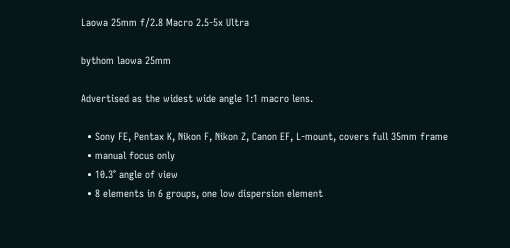Laowa 25mm f/2.8 Macro 2.5-5x Ultra

bythom laowa 25mm

Advertised as the widest wide angle 1:1 macro lens.

  • Sony FE, Pentax K, Nikon F, Nikon Z, Canon EF, L-mount, covers full 35mm frame
  • manual focus only
  • 10.3° angle of view
  • 8 elements in 6 groups, one low dispersion element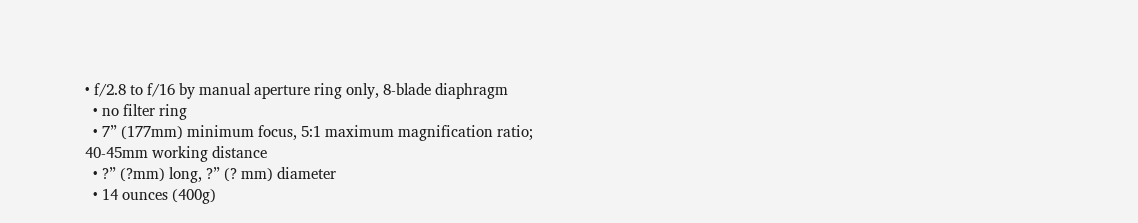• f/2.8 to f/16 by manual aperture ring only, 8-blade diaphragm
  • no filter ring
  • 7” (177mm) minimum focus, 5:1 maximum magnification ratio; 40-45mm working distance
  • ?” (?mm) long, ?” (? mm) diameter
  • 14 ounces (400g)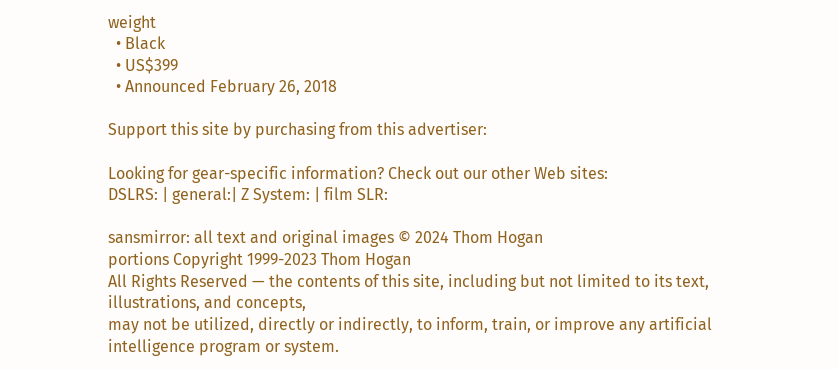weight
  • Black
  • US$399
  • Announced February 26, 2018

Support this site by purchasing from this advertiser:

Looking for gear-specific information? Check out our other Web sites:
DSLRS: | general:| Z System: | film SLR:

sansmirror: all text and original images © 2024 Thom Hogan
portions Copyright 1999-2023 Thom Hogan
All Rights Reserved — the contents of this site, including but not limited to its text, illustrations, and concepts,
may not be utilized, directly or indirectly, to inform, train, or improve any artificial intelligence program or system.